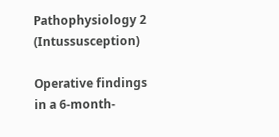Pathophysiology 2 (Intussusception)

Operative findings in a 6-month-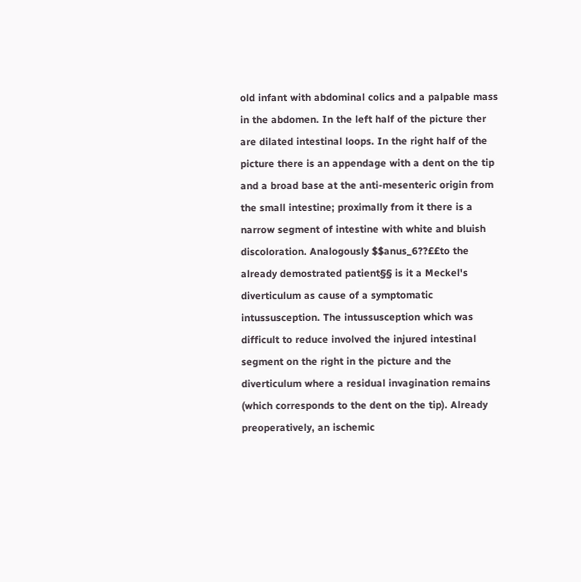old infant with abdominal colics and a palpable mass in the abdomen. In the left half of the picture ther are dilated intestinal loops. In the right half of the picture there is an appendage with a dent on the tip and a broad base at the anti-mesenteric origin from the small intestine; proximally from it there is a narrow segment of intestine with white and bluish discoloration. Analogously $$anus_6??££to the already demostrated patient§§ is it a Meckel's diverticulum as cause of a symptomatic intussusception. The intussusception which was difficult to reduce involved the injured intestinal segment on the right in the picture and the diverticulum where a residual invagination remains (which corresponds to the dent on the tip). Already preoperatively, an ischemic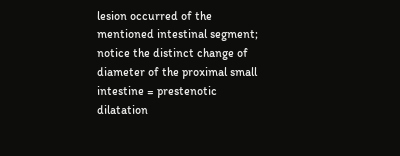lesion occurred of the mentioned intestinal segment; notice the distinct change of diameter of the proximal small intestine = prestenotic dilatation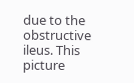due to the obstructive ileus. This picture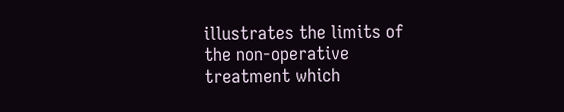illustrates the limits of the non-operative treatment which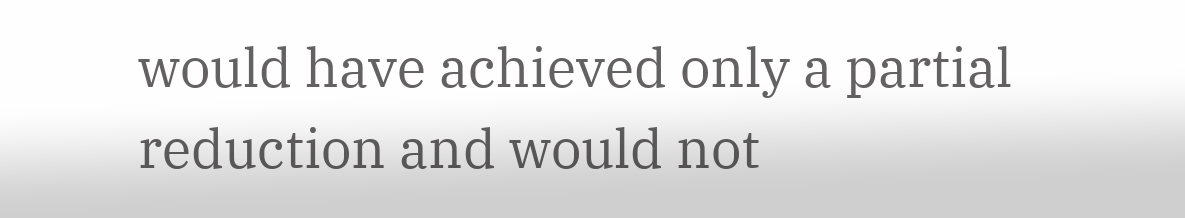would have achieved only a partial reduction and would not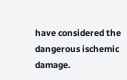have considered the dangerous ischemic damage.